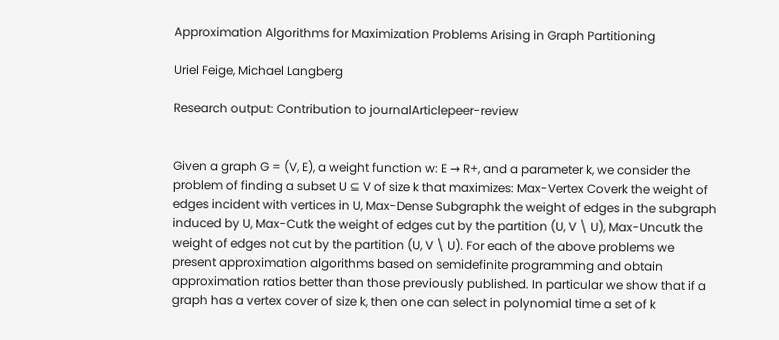Approximation Algorithms for Maximization Problems Arising in Graph Partitioning

Uriel Feige, Michael Langberg

Research output: Contribution to journalArticlepeer-review


Given a graph G = (V, E), a weight function w: E → R+, and a parameter k, we consider the problem of finding a subset U ⊆ V of size k that maximizes: Max-Vertex Coverk the weight of edges incident with vertices in U, Max-Dense Subgraphk the weight of edges in the subgraph induced by U, Max-Cutk the weight of edges cut by the partition (U, V \ U), Max-Uncutk the weight of edges not cut by the partition (U, V \ U). For each of the above problems we present approximation algorithms based on semidefinite programming and obtain approximation ratios better than those previously published. In particular we show that if a graph has a vertex cover of size k, then one can select in polynomial time a set of k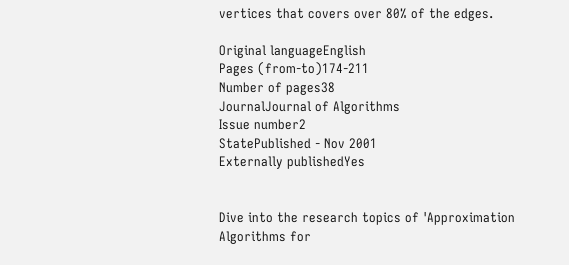vertices that covers over 80% of the edges.

Original languageEnglish
Pages (from-to)174-211
Number of pages38
JournalJournal of Algorithms
Issue number2
StatePublished - Nov 2001
Externally publishedYes


Dive into the research topics of 'Approximation Algorithms for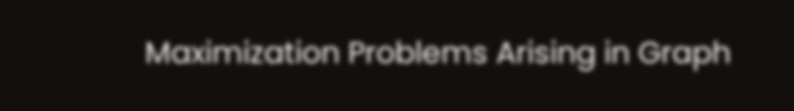Maximization Problems Arising in Graph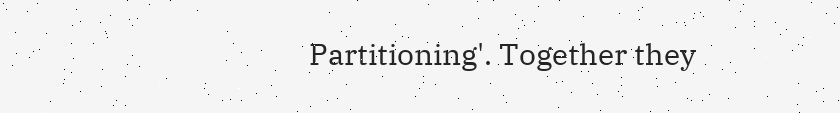Partitioning'. Together they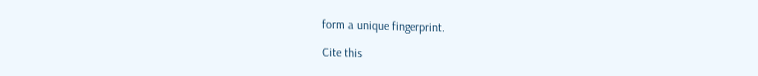form a unique fingerprint.

Cite this